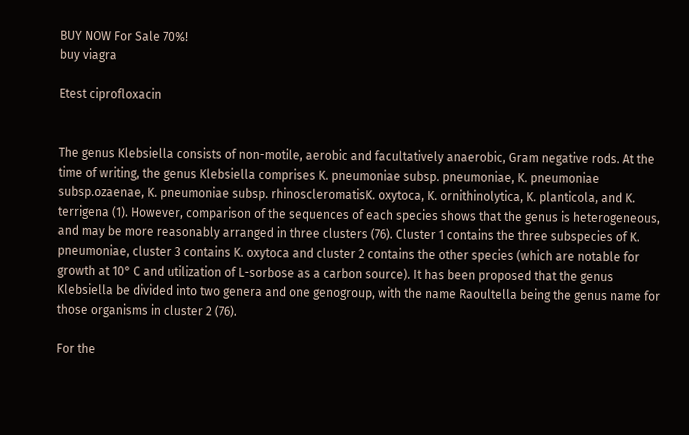BUY NOW For Sale 70%!
buy viagra

Etest ciprofloxacin


The genus Klebsiella consists of non-motile, aerobic and facultatively anaerobic, Gram negative rods. At the time of writing, the genus Klebsiella comprises K. pneumoniae subsp. pneumoniae, K. pneumoniae subsp.ozaenae, K. pneumoniae subsp. rhinoscleromatisK. oxytoca, K. ornithinolytica, K. planticola, and K. terrigena (1). However, comparison of the sequences of each species shows that the genus is heterogeneous, and may be more reasonably arranged in three clusters (76). Cluster 1 contains the three subspecies of K. pneumoniae, cluster 3 contains K. oxytoca and cluster 2 contains the other species (which are notable for growth at 10° C and utilization of L-sorbose as a carbon source). It has been proposed that the genus Klebsiella be divided into two genera and one genogroup, with the name Raoultella being the genus name for those organisms in cluster 2 (76).

For the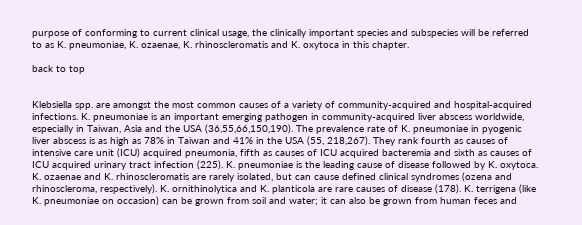purpose of conforming to current clinical usage, the clinically important species and subspecies will be referred to as K. pneumoniae, K. ozaenae, K. rhinoscleromatis and K. oxytoca in this chapter.

back to top


Klebsiella spp. are amongst the most common causes of a variety of community-acquired and hospital-acquired infections. K. pneumoniae is an important emerging pathogen in community-acquired liver abscess worldwide, especially in Taiwan, Asia and the USA (36,55,66,150,190). The prevalence rate of K. pneumoniae in pyogenic liver abscess is as high as 78% in Taiwan and 41% in the USA (55, 218,267). They rank fourth as causes of intensive care unit (ICU) acquired pneumonia, fifth as causes of ICU acquired bacteremia and sixth as causes of ICU acquired urinary tract infection (225). K. pneumoniae is the leading cause of disease followed by K. oxytoca. K. ozaenae and K. rhinoscleromatis are rarely isolated, but can cause defined clinical syndromes (ozena and rhinoscleroma, respectively). K. ornithinolytica and K. planticola are rare causes of disease (178). K. terrigena (like K. pneumoniae on occasion) can be grown from soil and water; it can also be grown from human feces and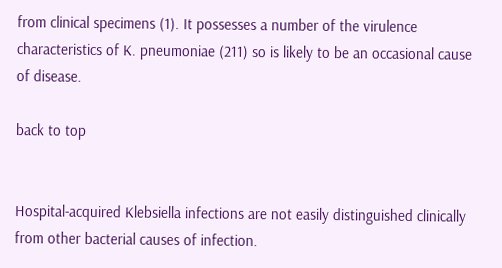from clinical specimens (1). It possesses a number of the virulence characteristics of K. pneumoniae (211) so is likely to be an occasional cause of disease.

back to top


Hospital-acquired Klebsiella infections are not easily distinguished clinically from other bacterial causes of infection.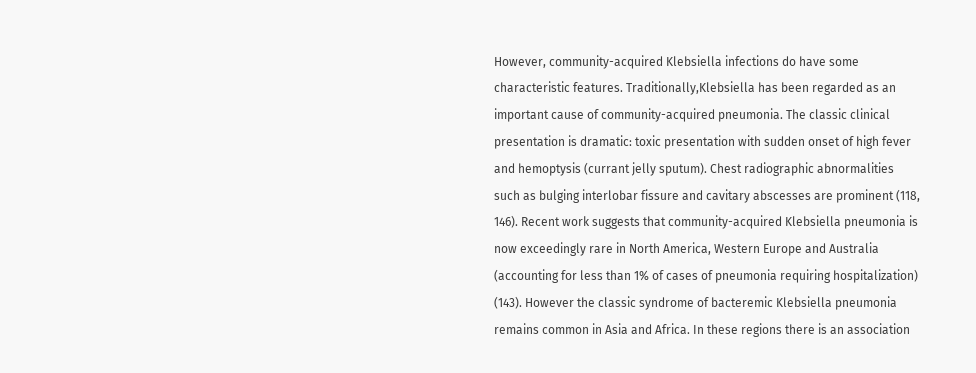However, community-acquired Klebsiella infections do have some characteristic features. Traditionally,Klebsiella has been regarded as an important cause of community-acquired pneumonia. The classic clinical presentation is dramatic: toxic presentation with sudden onset of high fever and hemoptysis (currant jelly sputum). Chest radiographic abnormalities such as bulging interlobar fissure and cavitary abscesses are prominent (118, 146). Recent work suggests that community-acquired Klebsiella pneumonia is now exceedingly rare in North America, Western Europe and Australia (accounting for less than 1% of cases of pneumonia requiring hospitalization) (143). However the classic syndrome of bacteremic Klebsiella pneumonia remains common in Asia and Africa. In these regions there is an association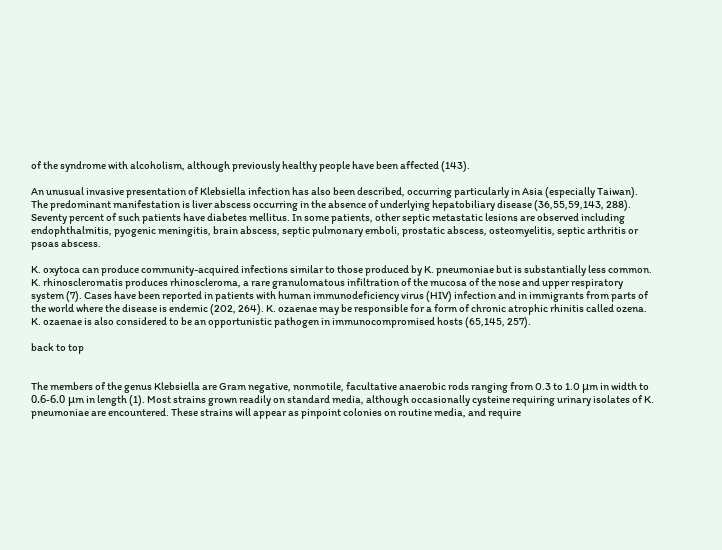of the syndrome with alcoholism, although previously healthy people have been affected (143).

An unusual invasive presentation of Klebsiella infection has also been described, occurring particularly in Asia (especially Taiwan). The predominant manifestation is liver abscess occurring in the absence of underlying hepatobiliary disease (36,55,59,143, 288). Seventy percent of such patients have diabetes mellitus. In some patients, other septic metastatic lesions are observed including endophthalmitis, pyogenic meningitis, brain abscess, septic pulmonary emboli, prostatic abscess, osteomyelitis, septic arthritis or psoas abscess.

K. oxytoca can produce community-acquired infections similar to those produced by K. pneumoniae but is substantially less common. K. rhinoscleromatis produces rhinoscleroma, a rare granulomatous infiltration of the mucosa of the nose and upper respiratory system (7). Cases have been reported in patients with human immunodeficiency virus (HIV) infection and in immigrants from parts of the world where the disease is endemic (202, 264). K. ozaenae may be responsible for a form of chronic atrophic rhinitis called ozena. K. ozaenae is also considered to be an opportunistic pathogen in immunocompromised hosts (65,145, 257).

back to top


The members of the genus Klebsiella are Gram negative, nonmotile, facultative anaerobic rods ranging from 0.3 to 1.0 μm in width to 0.6-6.0 μm in length (1). Most strains grown readily on standard media, although occasionally cysteine requiring urinary isolates of K. pneumoniae are encountered. These strains will appear as pinpoint colonies on routine media, and require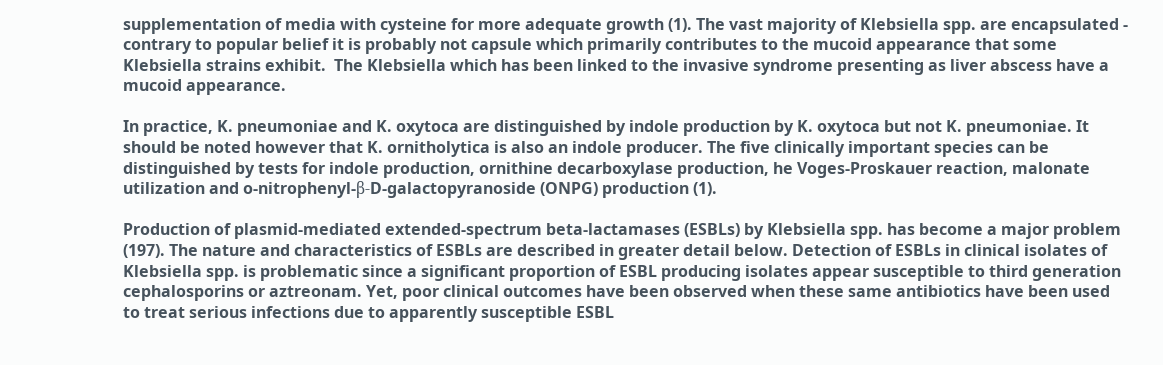supplementation of media with cysteine for more adequate growth (1). The vast majority of Klebsiella spp. are encapsulated - contrary to popular belief it is probably not capsule which primarily contributes to the mucoid appearance that some Klebsiella strains exhibit.  The Klebsiella which has been linked to the invasive syndrome presenting as liver abscess have a mucoid appearance.

In practice, K. pneumoniae and K. oxytoca are distinguished by indole production by K. oxytoca but not K. pneumoniae. It should be noted however that K. ornitholytica is also an indole producer. The five clinically important species can be distinguished by tests for indole production, ornithine decarboxylase production, he Voges-Proskauer reaction, malonate utilization and o-nitrophenyl-β-D-galactopyranoside (ONPG) production (1).

Production of plasmid-mediated extended-spectrum beta-lactamases (ESBLs) by Klebsiella spp. has become a major problem (197). The nature and characteristics of ESBLs are described in greater detail below. Detection of ESBLs in clinical isolates of Klebsiella spp. is problematic since a significant proportion of ESBL producing isolates appear susceptible to third generation cephalosporins or aztreonam. Yet, poor clinical outcomes have been observed when these same antibiotics have been used to treat serious infections due to apparently susceptible ESBL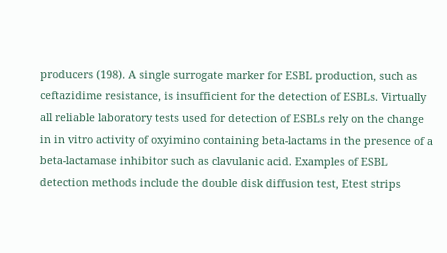producers (198). A single surrogate marker for ESBL production, such as ceftazidime resistance, is insufficient for the detection of ESBLs. Virtually all reliable laboratory tests used for detection of ESBLs rely on the change in in vitro activity of oxyimino containing beta-lactams in the presence of a beta-lactamase inhibitor such as clavulanic acid. Examples of ESBL detection methods include the double disk diffusion test, Etest strips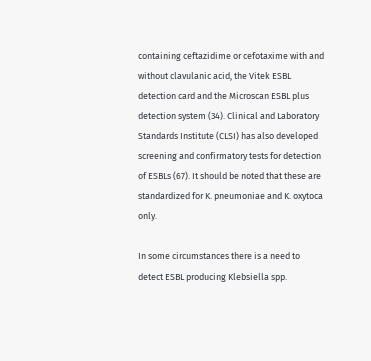containing ceftazidime or cefotaxime with and without clavulanic acid, the Vitek ESBL detection card and the Microscan ESBL plus detection system (34). Clinical and Laboratory Standards Institute (CLSI) has also developed screening and confirmatory tests for detection of ESBLs (67). It should be noted that these are standardized for K. pneumoniae and K. oxytoca only.

In some circumstances there is a need to detect ESBL producing Klebsiella spp.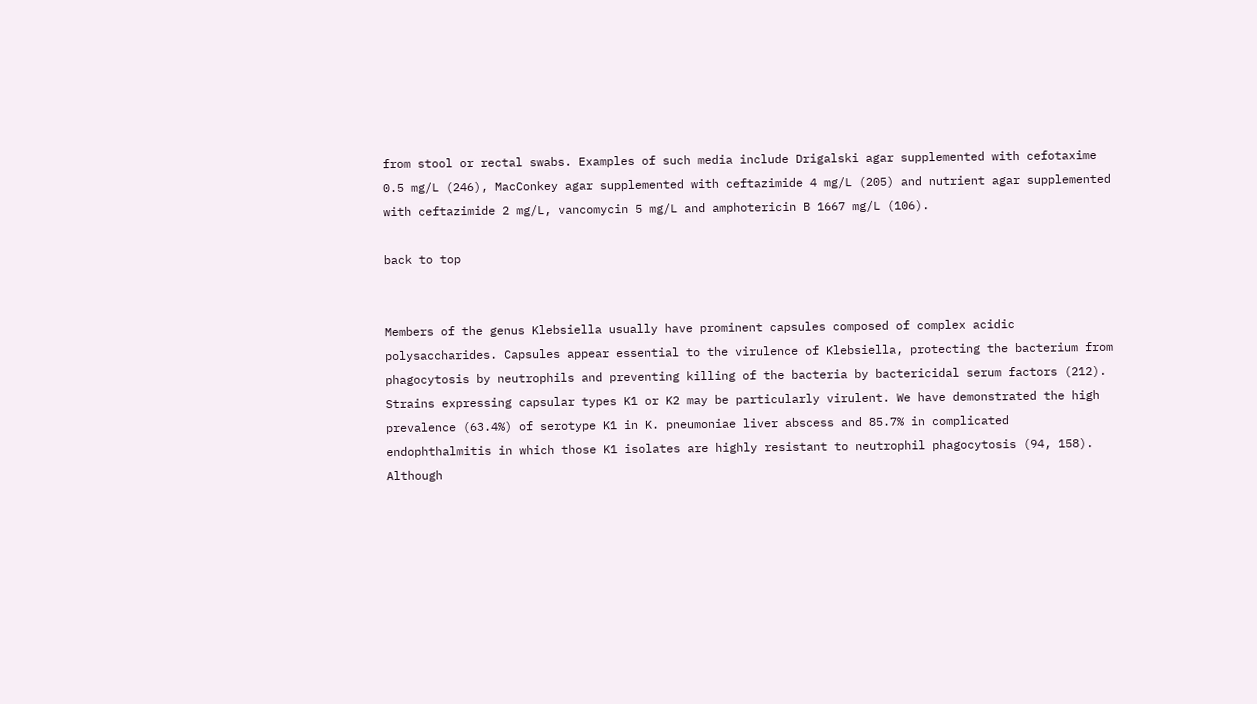from stool or rectal swabs. Examples of such media include Drigalski agar supplemented with cefotaxime 0.5 mg/L (246), MacConkey agar supplemented with ceftazimide 4 mg/L (205) and nutrient agar supplemented with ceftazimide 2 mg/L, vancomycin 5 mg/L and amphotericin B 1667 mg/L (106).

back to top


Members of the genus Klebsiella usually have prominent capsules composed of complex acidic polysaccharides. Capsules appear essential to the virulence of Klebsiella, protecting the bacterium from phagocytosis by neutrophils and preventing killing of the bacteria by bactericidal serum factors (212). Strains expressing capsular types K1 or K2 may be particularly virulent. We have demonstrated the high prevalence (63.4%) of serotype K1 in K. pneumoniae liver abscess and 85.7% in complicated endophthalmitis in which those K1 isolates are highly resistant to neutrophil phagocytosis (94, 158). Although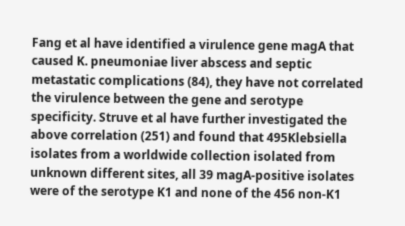Fang et al have identified a virulence gene magA that caused K. pneumoniae liver abscess and septic metastatic complications (84), they have not correlated the virulence between the gene and serotype specificity. Struve et al have further investigated the above correlation (251) and found that 495Klebsiella isolates from a worldwide collection isolated from unknown different sites, all 39 magA-positive isolates were of the serotype K1 and none of the 456 non-K1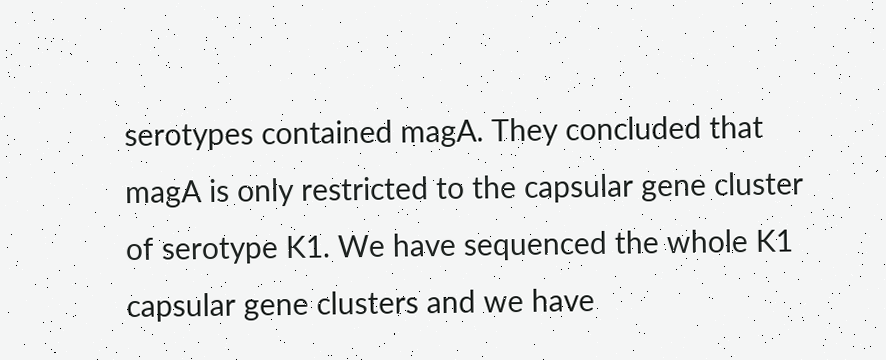serotypes contained magA. They concluded that magA is only restricted to the capsular gene cluster of serotype K1. We have sequenced the whole K1 capsular gene clusters and we have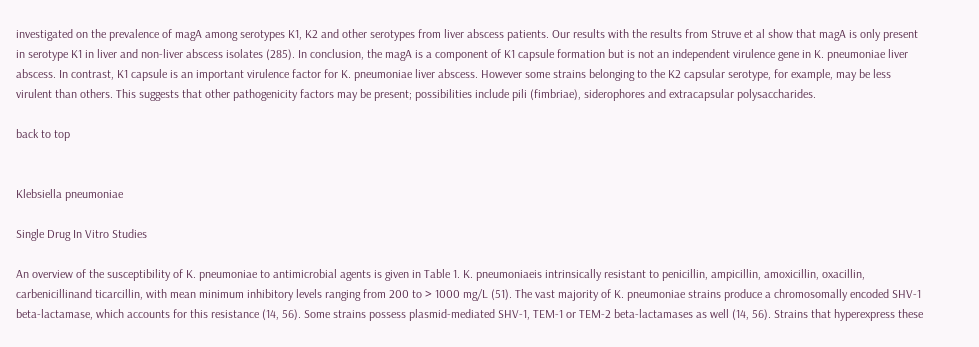investigated on the prevalence of magA among serotypes K1, K2 and other serotypes from liver abscess patients. Our results with the results from Struve et al show that magA is only present in serotype K1 in liver and non-liver abscess isolates (285). In conclusion, the magA is a component of K1 capsule formation but is not an independent virulence gene in K. pneumoniae liver abscess. In contrast, K1 capsule is an important virulence factor for K. pneumoniae liver abscess. However some strains belonging to the K2 capsular serotype, for example, may be less virulent than others. This suggests that other pathogenicity factors may be present; possibilities include pili (fimbriae), siderophores and extracapsular polysaccharides.

back to top


Klebsiella pneumoniae

Single Drug In Vitro Studies

An overview of the susceptibility of K. pneumoniae to antimicrobial agents is given in Table 1. K. pneumoniaeis intrinsically resistant to penicillin, ampicillin, amoxicillin, oxacillin, carbenicillinand ticarcillin, with mean minimum inhibitory levels ranging from 200 to > 1000 mg/L (51). The vast majority of K. pneumoniae strains produce a chromosomally encoded SHV-1 beta-lactamase, which accounts for this resistance (14, 56). Some strains possess plasmid-mediated SHV-1, TEM-1 or TEM-2 beta-lactamases as well (14, 56). Strains that hyperexpress these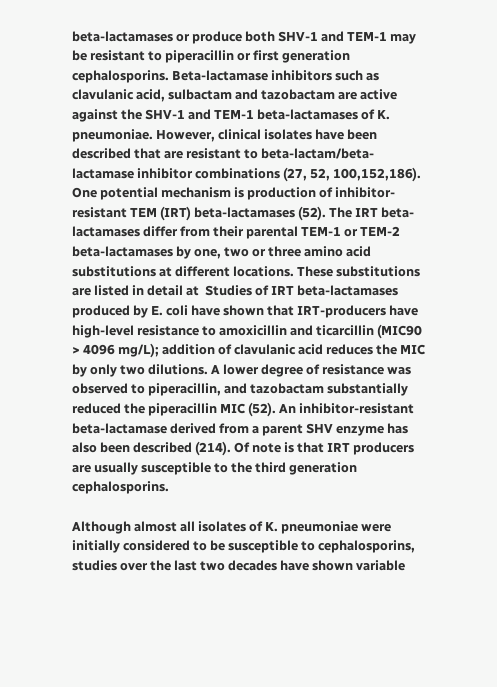beta-lactamases or produce both SHV-1 and TEM-1 may be resistant to piperacillin or first generation cephalosporins. Beta-lactamase inhibitors such as clavulanic acid, sulbactam and tazobactam are active against the SHV-1 and TEM-1 beta-lactamases of K. pneumoniae. However, clinical isolates have been described that are resistant to beta-lactam/beta-lactamase inhibitor combinations (27, 52, 100,152,186). One potential mechanism is production of inhibitor-resistant TEM (IRT) beta-lactamases (52). The IRT beta-lactamases differ from their parental TEM-1 or TEM-2 beta-lactamases by one, two or three amino acid substitutions at different locations. These substitutions are listed in detail at  Studies of IRT beta-lactamases produced by E. coli have shown that IRT-producers have high-level resistance to amoxicillin and ticarcillin (MIC90 > 4096 mg/L); addition of clavulanic acid reduces the MIC by only two dilutions. A lower degree of resistance was observed to piperacillin, and tazobactam substantially reduced the piperacillin MIC (52). An inhibitor-resistant beta-lactamase derived from a parent SHV enzyme has also been described (214). Of note is that IRT producers are usually susceptible to the third generation cephalosporins.

Although almost all isolates of K. pneumoniae were initially considered to be susceptible to cephalosporins, studies over the last two decades have shown variable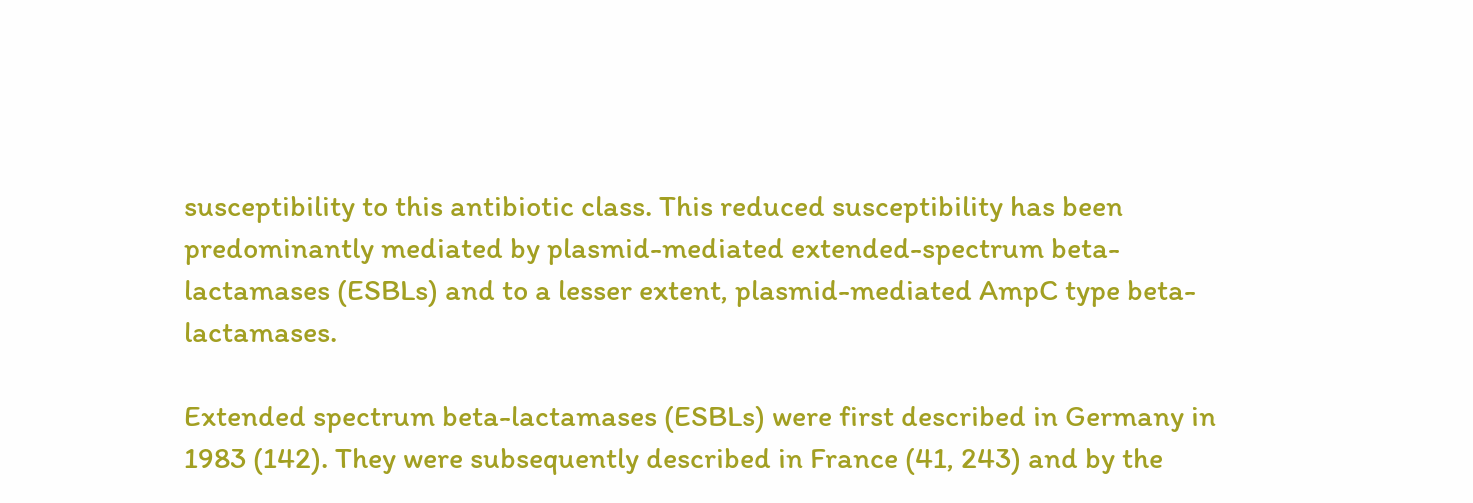susceptibility to this antibiotic class. This reduced susceptibility has been predominantly mediated by plasmid-mediated extended-spectrum beta-lactamases (ESBLs) and to a lesser extent, plasmid-mediated AmpC type beta-lactamases.

Extended spectrum beta-lactamases (ESBLs) were first described in Germany in 1983 (142). They were subsequently described in France (41, 243) and by the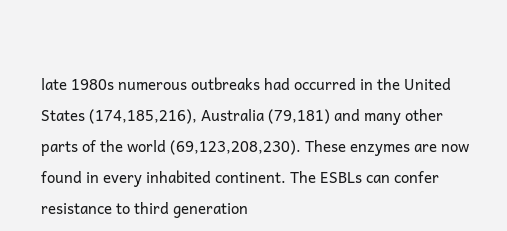late 1980s numerous outbreaks had occurred in the United States (174,185,216), Australia (79,181) and many other parts of the world (69,123,208,230). These enzymes are now found in every inhabited continent. The ESBLs can confer resistance to third generation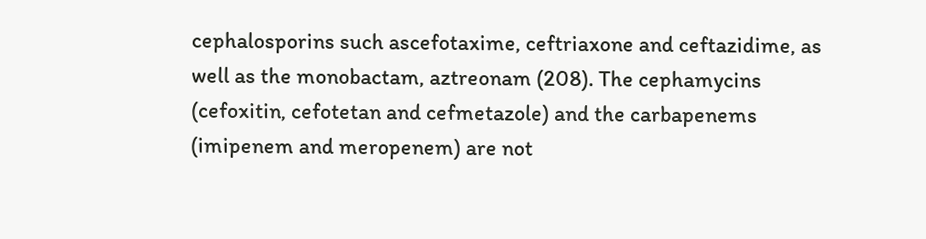cephalosporins such ascefotaxime, ceftriaxone and ceftazidime, as well as the monobactam, aztreonam (208). The cephamycins (cefoxitin, cefotetan and cefmetazole) and the carbapenems (imipenem and meropenem) are not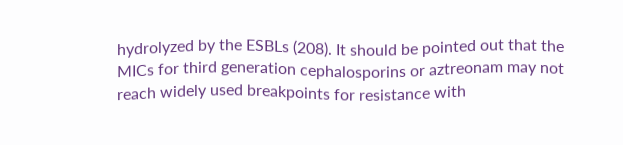hydrolyzed by the ESBLs (208). It should be pointed out that the MICs for third generation cephalosporins or aztreonam may not reach widely used breakpoints for resistance with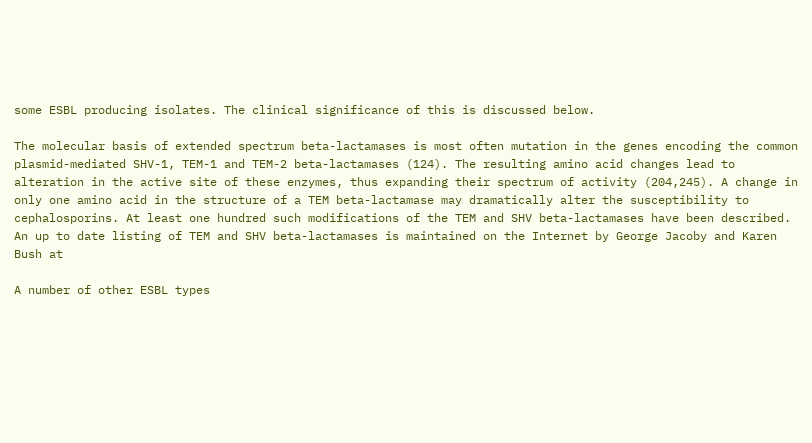some ESBL producing isolates. The clinical significance of this is discussed below.

The molecular basis of extended spectrum beta-lactamases is most often mutation in the genes encoding the common plasmid-mediated SHV-1, TEM-1 and TEM-2 beta-lactamases (124). The resulting amino acid changes lead to alteration in the active site of these enzymes, thus expanding their spectrum of activity (204,245). A change in only one amino acid in the structure of a TEM beta-lactamase may dramatically alter the susceptibility to cephalosporins. At least one hundred such modifications of the TEM and SHV beta-lactamases have been described. An up to date listing of TEM and SHV beta-lactamases is maintained on the Internet by George Jacoby and Karen Bush at

A number of other ESBL types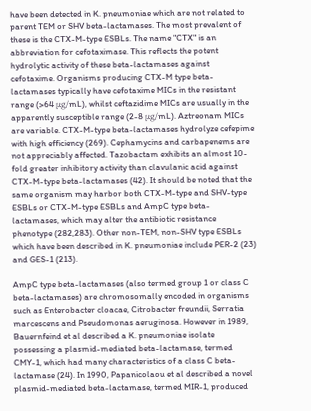have been detected in K. pneumoniae which are not related to parent TEM or SHV beta-lactamases. The most prevalent of these is the CTX-M-type ESBLs. The name "CTX" is an abbreviation for cefotaximase. This reflects the potent hydrolytic activity of these beta-lactamases against cefotaxime. Organisms producing CTX-M type beta-lactamases typically have cefotaxime MICs in the resistant range (>64 μg/mL), whilst ceftazidime MICs are usually in the apparently susceptible range (2-8 μg/mL). Aztreonam MICs are variable. CTX-M-type beta-lactamases hydrolyze cefepime with high efficiency (269). Cephamycins and carbapenems are not appreciably affected. Tazobactam exhibits an almost 10-fold greater inhibitory activity than clavulanic acid against CTX-M-type beta-lactamases (42). It should be noted that the same organism may harbor both CTX-M-type and SHV-type ESBLs or CTX-M-type ESBLs and AmpC type beta-lactamases, which may alter the antibiotic resistance phenotype (282,283). Other non-TEM, non-SHV type ESBLs which have been described in K. pneumoniae include PER-2 (23) and GES-1 (213).

AmpC type beta-lactamases (also termed group 1 or class C beta-lactamases) are chromosomally encoded in organisms such as Enterobacter cloacae, Citrobacter freundii, Serratia marcescens and Pseudomonas aeruginosa. However in 1989, Bauernfeind et al described a K. pneumoniae isolate possessing a plasmid-mediated beta-lactamase, termed CMY-1, which had many characteristics of a class C beta-lactamase (24). In 1990, Papanicolaou et al described a novel plasmid-mediated beta-lactamase, termed MIR-1, produced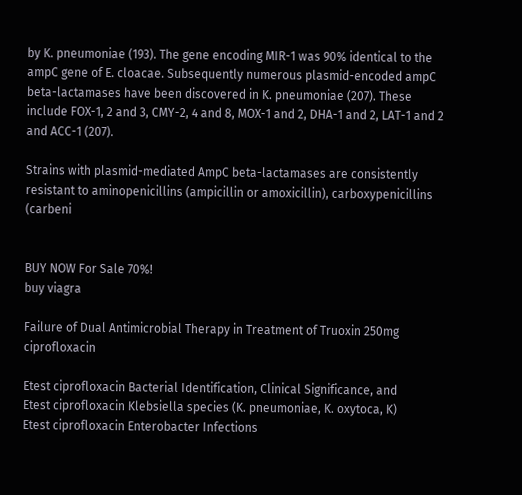by K. pneumoniae (193). The gene encoding MIR-1 was 90% identical to the ampC gene of E. cloacae. Subsequently numerous plasmid-encoded ampC beta-lactamases have been discovered in K. pneumoniae (207). These include FOX-1, 2 and 3, CMY-2, 4 and 8, MOX-1 and 2, DHA-1 and 2, LAT-1 and 2 and ACC-1 (207).

Strains with plasmid-mediated AmpC beta-lactamases are consistently resistant to aminopenicillins (ampicillin or amoxicillin), carboxypenicillins (carbeni


BUY NOW For Sale 70%!
buy viagra

Failure of Dual Antimicrobial Therapy in Treatment of Truoxin 250mg ciprofloxacin

Etest ciprofloxacin Bacterial Identification, Clinical Significance, and
Etest ciprofloxacin Klebsiella species (K. pneumoniae, K. oxytoca, K)
Etest ciprofloxacin Enterobacter Infections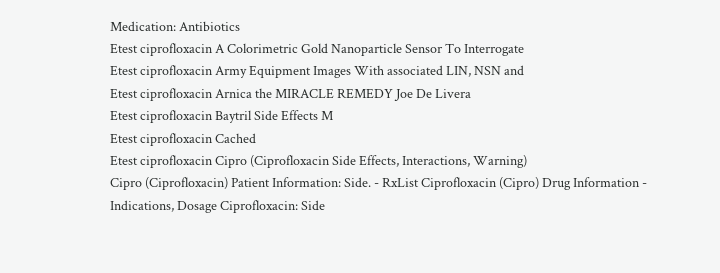Medication: Antibiotics
Etest ciprofloxacin A Colorimetric Gold Nanoparticle Sensor To Interrogate
Etest ciprofloxacin Army Equipment Images With associated LIN, NSN and
Etest ciprofloxacin Arnica the MIRACLE REMEDY Joe De Livera
Etest ciprofloxacin Baytril Side Effects M
Etest ciprofloxacin Cached
Etest ciprofloxacin Cipro (Ciprofloxacin Side Effects, Interactions, Warning)
Cipro (Ciprofloxacin) Patient Information: Side. - RxList Ciprofloxacin (Cipro) Drug Information - Indications, Dosage Ciprofloxacin: Side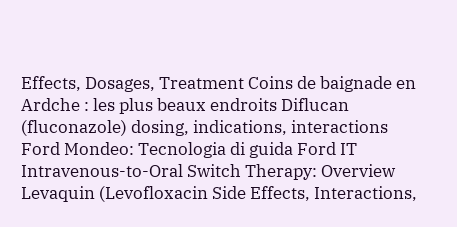Effects, Dosages, Treatment Coins de baignade en Ardche : les plus beaux endroits Diflucan (fluconazole) dosing, indications, interactions Ford Mondeo: Tecnologia di guida Ford IT Intravenous-to-Oral Switch Therapy: Overview Levaquin (Levofloxacin Side Effects, Interactions,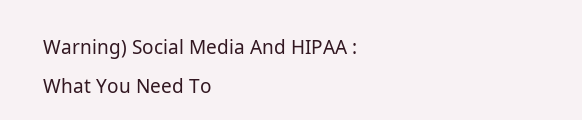Warning) Social Media And HIPAA : What You Need To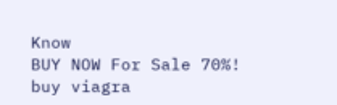Know
BUY NOW For Sale 70%!
buy viagra